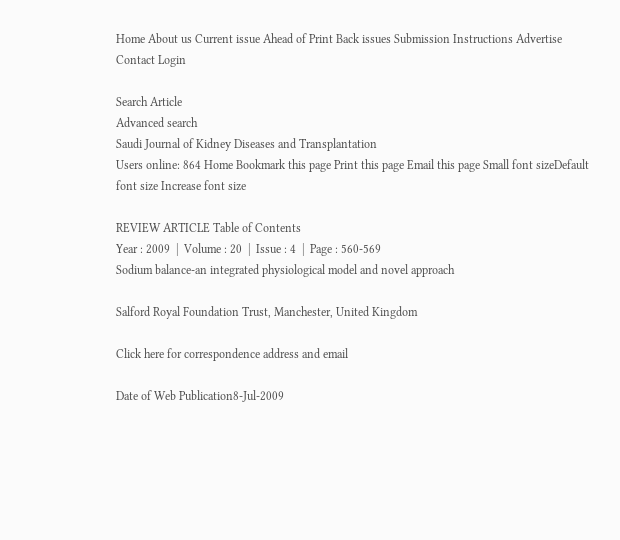Home About us Current issue Ahead of Print Back issues Submission Instructions Advertise Contact Login

Search Article
Advanced search
Saudi Journal of Kidney Diseases and Transplantation
Users online: 864 Home Bookmark this page Print this page Email this page Small font sizeDefault font size Increase font size

REVIEW ARTICLE Table of Contents
Year : 2009  |  Volume : 20  |  Issue : 4  |  Page : 560-569
Sodium balance-an integrated physiological model and novel approach

Salford Royal Foundation Trust, Manchester, United Kingdom

Click here for correspondence address and email

Date of Web Publication8-Jul-2009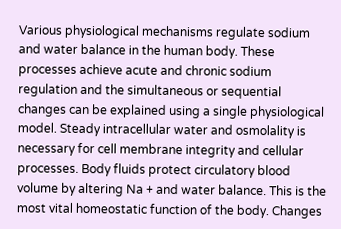Various physiological mechanisms regulate sodium and water balance in the human body. These processes achieve acute and chronic sodium regulation and the simultaneous or sequential changes can be explained using a single physiological model. Steady intracellular water and osmolality is necessary for cell membrane integrity and cellular processes. Body fluids protect circulatory blood volume by altering Na + and water balance. This is the most vital homeostatic function of the body. Changes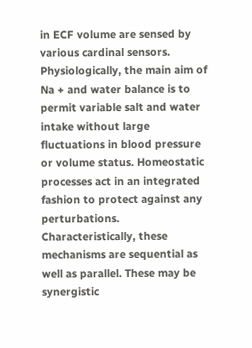in ECF volume are sensed by various cardinal sensors. Physiologically, the main aim of Na + and water balance is to permit variable salt and water intake without large fluctuations in blood pressure or volume status. Homeostatic processes act in an integrated fashion to protect against any perturbations. Characteristically, these mechanisms are sequential as well as parallel. These may be synergistic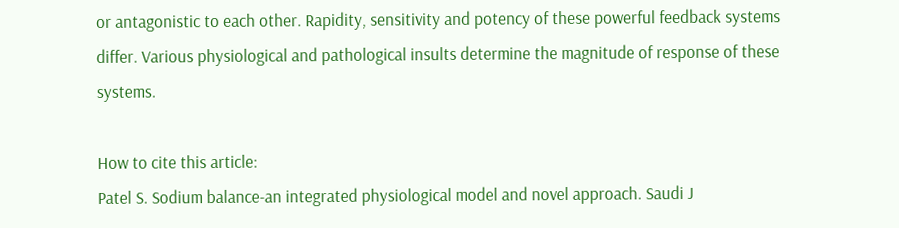or antagonistic to each other. Rapidity, sensitivity and potency of these powerful feedback systems differ. Various physiological and pathological insults determine the magnitude of response of these systems.

How to cite this article:
Patel S. Sodium balance-an integrated physiological model and novel approach. Saudi J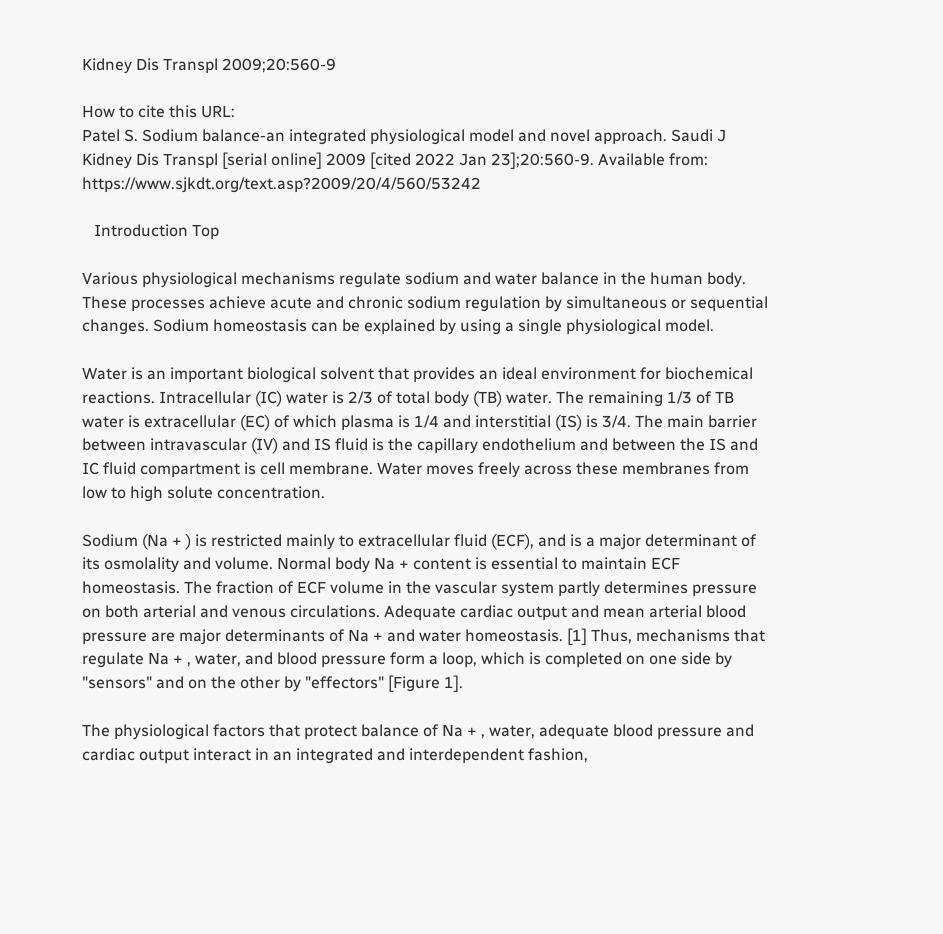Kidney Dis Transpl 2009;20:560-9

How to cite this URL:
Patel S. Sodium balance-an integrated physiological model and novel approach. Saudi J Kidney Dis Transpl [serial online] 2009 [cited 2022 Jan 23];20:560-9. Available from: https://www.sjkdt.org/text.asp?2009/20/4/560/53242

   Introduction Top

Various physiological mechanisms regulate sodium and water balance in the human body. These processes achieve acute and chronic sodium regulation by simultaneous or sequential changes. Sodium homeostasis can be explained by using a single physiological model.

Water is an important biological solvent that provides an ideal environment for biochemical reactions. Intracellular (IC) water is 2/3 of total body (TB) water. The remaining 1/3 of TB water is extracellular (EC) of which plasma is 1/4 and interstitial (IS) is 3/4. The main barrier between intravascular (IV) and IS fluid is the capillary endothelium and between the IS and IC fluid compartment is cell membrane. Water moves freely across these membranes from low to high solute concentration.

Sodium (Na + ) is restricted mainly to extracellular fluid (ECF), and is a major determinant of its osmolality and volume. Normal body Na + content is essential to maintain ECF homeostasis. The fraction of ECF volume in the vascular system partly determines pressure on both arterial and venous circulations. Adequate cardiac output and mean arterial blood pressure are major determinants of Na + and water homeostasis. [1] Thus, mechanisms that regulate Na + , water, and blood pressure form a loop, which is completed on one side by "sensors" and on the other by "effectors" [Figure 1].

The physiological factors that protect balance of Na + , water, adequate blood pressure and cardiac output interact in an integrated and interdependent fashion,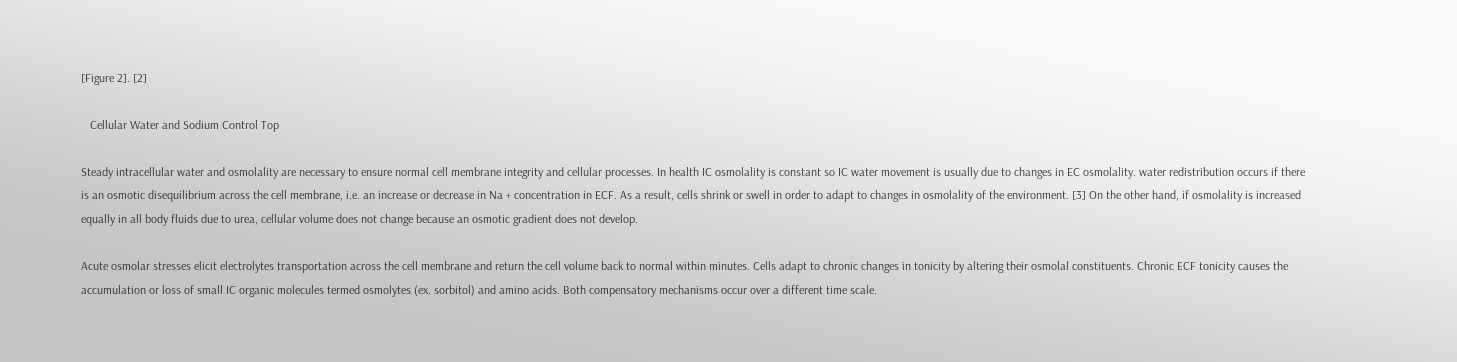[Figure 2]. [2]

   Cellular Water and Sodium Control Top

Steady intracellular water and osmolality are necessary to ensure normal cell membrane integrity and cellular processes. In health IC osmolality is constant so IC water movement is usually due to changes in EC osmolality. water redistribution occurs if there is an osmotic disequilibrium across the cell membrane, i.e. an increase or decrease in Na + concentration in ECF. As a result, cells shrink or swell in order to adapt to changes in osmolality of the environment. [3] On the other hand, if osmolality is increased equally in all body fluids due to urea, cellular volume does not change because an osmotic gradient does not develop.

Acute osmolar stresses elicit electrolytes transportation across the cell membrane and return the cell volume back to normal within minutes. Cells adapt to chronic changes in tonicity by altering their osmolal constituents. Chronic ECF tonicity causes the accumulation or loss of small IC organic molecules termed osmolytes (ex. sorbitol) and amino acids. Both compensatory mechanisms occur over a different time scale.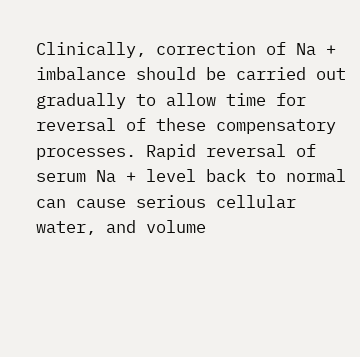Clinically, correction of Na + imbalance should be carried out gradually to allow time for reversal of these compensatory processes. Rapid reversal of serum Na + level back to normal can cause serious cellular water, and volume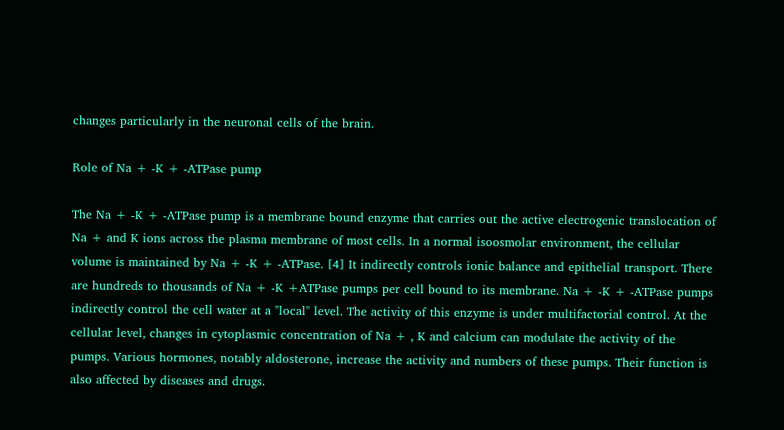changes particularly in the neuronal cells of the brain.

Role of Na + -K + -ATPase pump

The Na + -K + -ATPase pump is a membrane bound enzyme that carries out the active electrogenic translocation of Na + and K ions across the plasma membrane of most cells. In a normal isoosmolar environment, the cellular volume is maintained by Na + -K + -ATPase. [4] It indirectly controls ionic balance and epithelial transport. There are hundreds to thousands of Na + -K +ATPase pumps per cell bound to its membrane. Na + -K + -ATPase pumps indirectly control the cell water at a "local" level. The activity of this enzyme is under multifactorial control. At the cellular level, changes in cytoplasmic concentration of Na + , K and calcium can modulate the activity of the pumps. Various hormones, notably aldosterone, increase the activity and numbers of these pumps. Their function is also affected by diseases and drugs.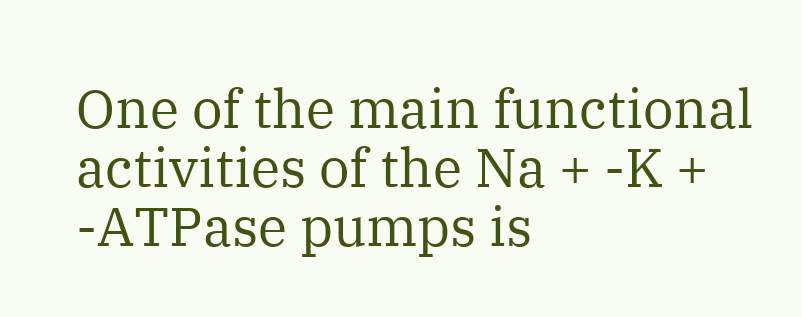One of the main functional activities of the Na + -K + -ATPase pumps is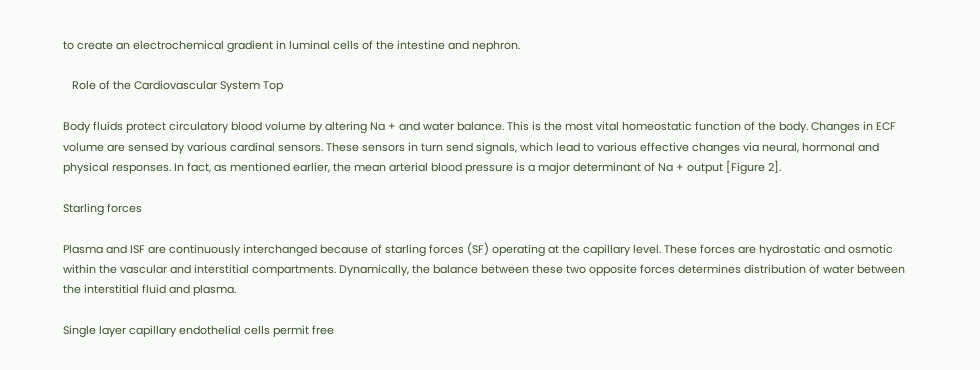to create an electrochemical gradient in luminal cells of the intestine and nephron.

   Role of the Cardiovascular System Top

Body fluids protect circulatory blood volume by altering Na + and water balance. This is the most vital homeostatic function of the body. Changes in ECF volume are sensed by various cardinal sensors. These sensors in turn send signals, which lead to various effective changes via neural, hormonal and physical responses. In fact, as mentioned earlier, the mean arterial blood pressure is a major determinant of Na + output [Figure 2].

Starling forces

Plasma and ISF are continuously interchanged because of starling forces (SF) operating at the capillary level. These forces are hydrostatic and osmotic within the vascular and interstitial compartments. Dynamically, the balance between these two opposite forces determines distribution of water between the interstitial fluid and plasma.

Single layer capillary endothelial cells permit free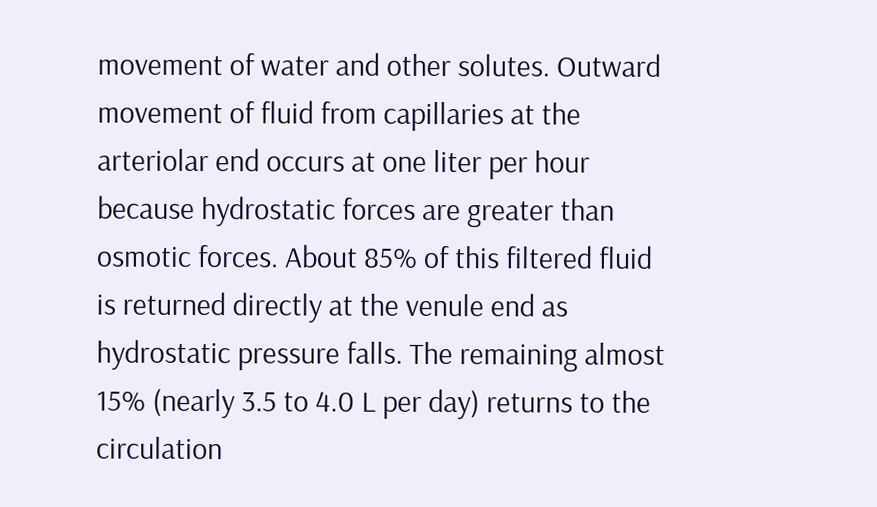movement of water and other solutes. Outward movement of fluid from capillaries at the arteriolar end occurs at one liter per hour because hydrostatic forces are greater than osmotic forces. About 85% of this filtered fluid is returned directly at the venule end as hydrostatic pressure falls. The remaining almost 15% (nearly 3.5 to 4.0 L per day) returns to the circulation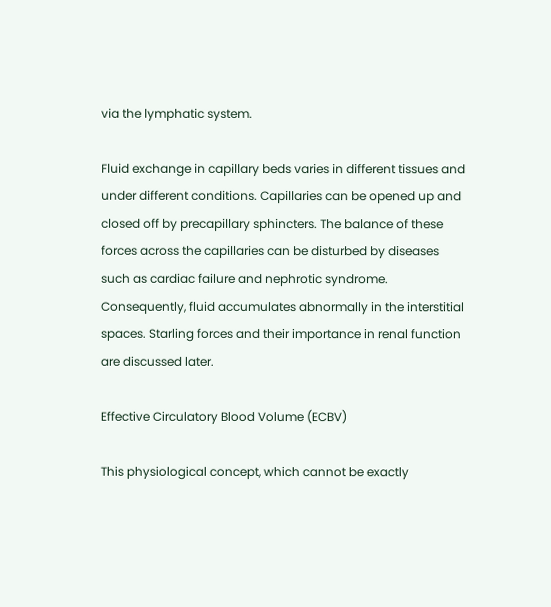via the lymphatic system.

Fluid exchange in capillary beds varies in different tissues and under different conditions. Capillaries can be opened up and closed off by precapillary sphincters. The balance of these forces across the capillaries can be disturbed by diseases such as cardiac failure and nephrotic syndrome. Consequently, fluid accumulates abnormally in the interstitial spaces. Starling forces and their importance in renal function are discussed later.

Effective Circulatory Blood Volume (ECBV)

This physiological concept, which cannot be exactly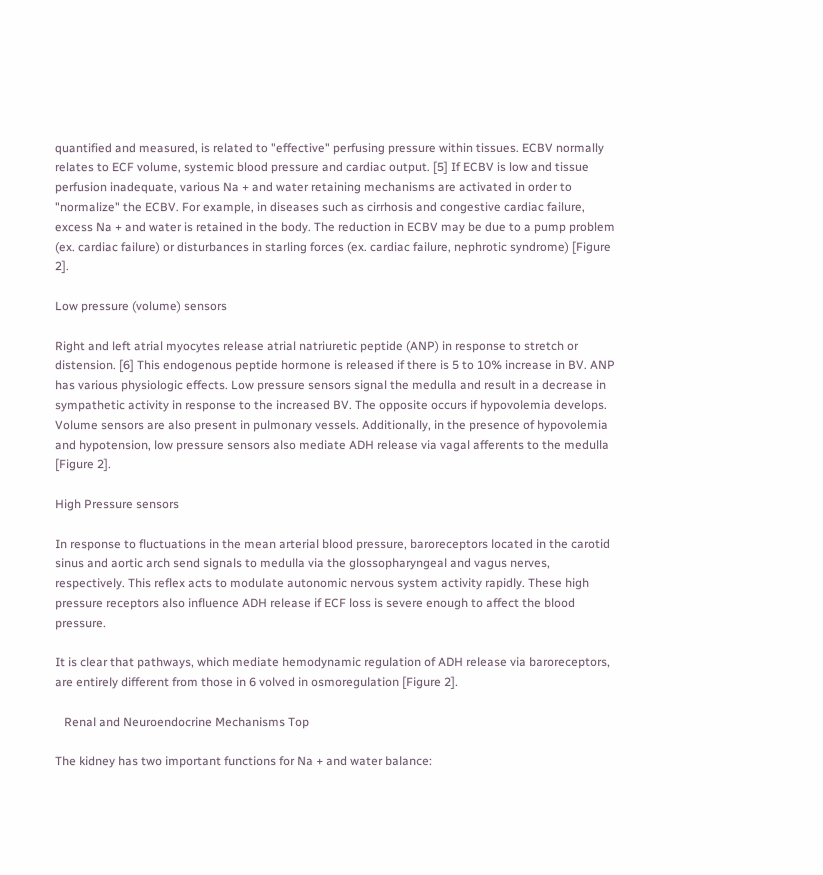quantified and measured, is related to "effective" perfusing pressure within tissues. ECBV normally relates to ECF volume, systemic blood pressure and cardiac output. [5] If ECBV is low and tissue perfusion inadequate, various Na + and water retaining mechanisms are activated in order to "normalize" the ECBV. For example, in diseases such as cirrhosis and congestive cardiac failure, excess Na + and water is retained in the body. The reduction in ECBV may be due to a pump problem (ex. cardiac failure) or disturbances in starling forces (ex. cardiac failure, nephrotic syndrome) [Figure 2].

Low pressure (volume) sensors

Right and left atrial myocytes release atrial natriuretic peptide (ANP) in response to stretch or distension. [6] This endogenous peptide hormone is released if there is 5 to 10% increase in BV. ANP has various physiologic effects. Low pressure sensors signal the medulla and result in a decrease in sympathetic activity in response to the increased BV. The opposite occurs if hypovolemia develops. Volume sensors are also present in pulmonary vessels. Additionally, in the presence of hypovolemia and hypotension, low pressure sensors also mediate ADH release via vagal afferents to the medulla [Figure 2].

High Pressure sensors

In response to fluctuations in the mean arterial blood pressure, baroreceptors located in the carotid sinus and aortic arch send signals to medulla via the glossopharyngeal and vagus nerves, respectively. This reflex acts to modulate autonomic nervous system activity rapidly. These high pressure receptors also influence ADH release if ECF loss is severe enough to affect the blood pressure.

It is clear that pathways, which mediate hemodynamic regulation of ADH release via baroreceptors, are entirely different from those in 6 volved in osmoregulation [Figure 2].

   Renal and Neuroendocrine Mechanisms Top

The kidney has two important functions for Na + and water balance: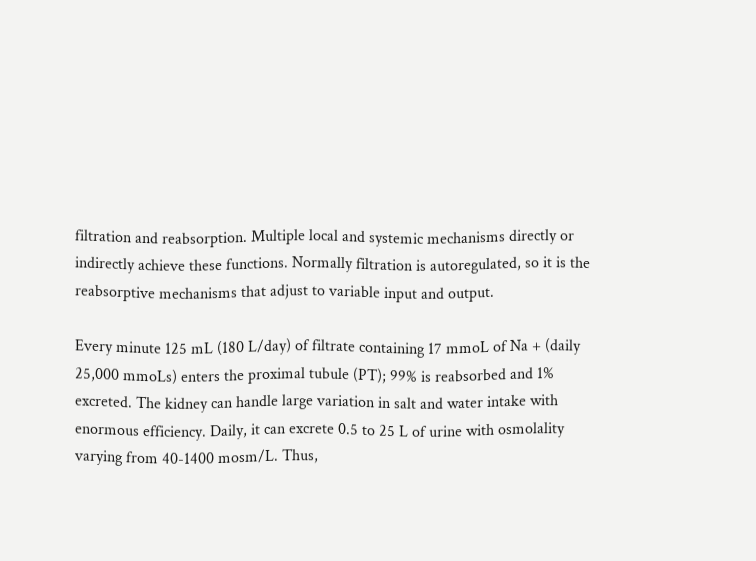filtration and reabsorption. Multiple local and systemic mechanisms directly or indirectly achieve these functions. Normally filtration is autoregulated, so it is the reabsorptive mechanisms that adjust to variable input and output.

Every minute 125 mL (180 L/day) of filtrate containing 17 mmoL of Na + (daily 25,000 mmoLs) enters the proximal tubule (PT); 99% is reabsorbed and 1% excreted. The kidney can handle large variation in salt and water intake with enormous efficiency. Daily, it can excrete 0.5 to 25 L of urine with osmolality varying from 40-1400 mosm/L. Thus,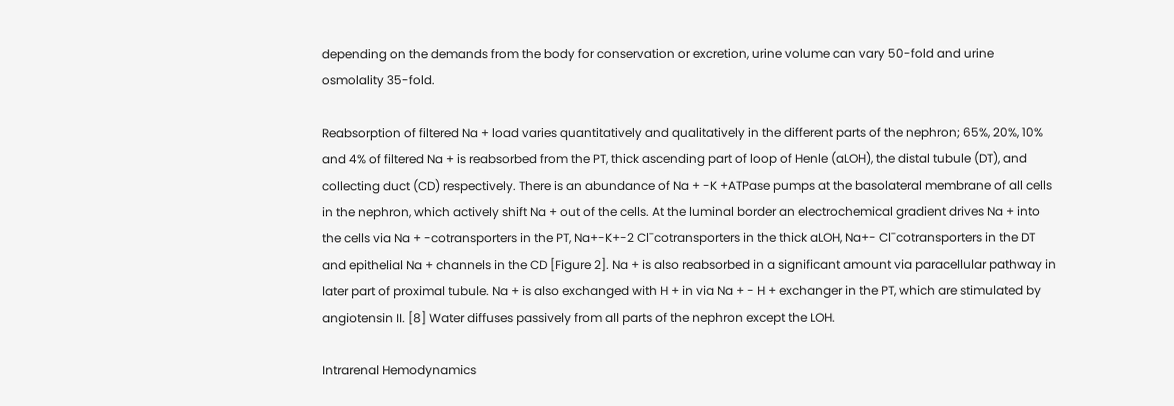depending on the demands from the body for conservation or excretion, urine volume can vary 50-fold and urine osmolality 35-fold.

Reabsorption of filtered Na + load varies quantitatively and qualitatively in the different parts of the nephron; 65%, 20%, 10% and 4% of filtered Na + is reabsorbed from the PT, thick ascending part of loop of Henle (aLOH), the distal tubule (DT), and collecting duct (CD) respectively. There is an abundance of Na + -K +ATPase pumps at the basolateral membrane of all cells in the nephron, which actively shift Na + out of the cells. At the luminal border an electrochemical gradient drives Na + into the cells via Na + -cotransporters in the PT, Na+-K+-2 Cl¯cotransporters in the thick aLOH, Na+- Cl¯cotransporters in the DT and epithelial Na + channels in the CD [Figure 2]. Na + is also reabsorbed in a significant amount via paracellular pathway in later part of proximal tubule. Na + is also exchanged with H + in via Na + - H + exchanger in the PT, which are stimulated by angiotensin II. [8] Water diffuses passively from all parts of the nephron except the LOH.

Intrarenal Hemodynamics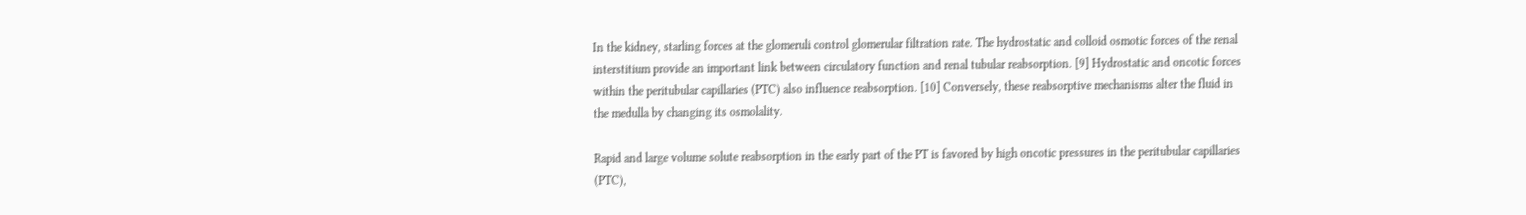In the kidney, starling forces at the glomeruli control glomerular filtration rate. The hydrostatic and colloid osmotic forces of the renal interstitium provide an important link between circulatory function and renal tubular reabsorption. [9] Hydrostatic and oncotic forces within the peritubular capillaries (PTC) also influence reabsorption. [10] Conversely, these reabsorptive mechanisms alter the fluid in the medulla by changing its osmolality.

Rapid and large volume solute reabsorption in the early part of the PT is favored by high oncotic pressures in the peritubular capillaries (PTC),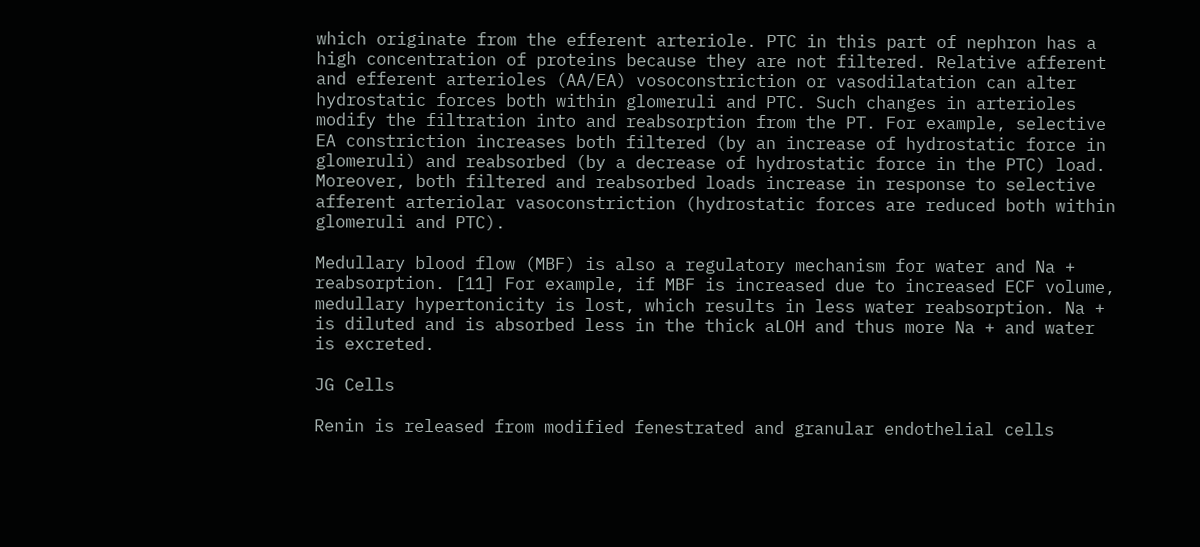which originate from the efferent arteriole. PTC in this part of nephron has a high concentration of proteins because they are not filtered. Relative afferent and efferent arterioles (AA/EA) vosoconstriction or vasodilatation can alter hydrostatic forces both within glomeruli and PTC. Such changes in arterioles modify the filtration into and reabsorption from the PT. For example, selective EA constriction increases both filtered (by an increase of hydrostatic force in glomeruli) and reabsorbed (by a decrease of hydrostatic force in the PTC) load. Moreover, both filtered and reabsorbed loads increase in response to selective afferent arteriolar vasoconstriction (hydrostatic forces are reduced both within glomeruli and PTC).

Medullary blood flow (MBF) is also a regulatory mechanism for water and Na + reabsorption. [11] For example, if MBF is increased due to increased ECF volume, medullary hypertonicity is lost, which results in less water reabsorption. Na + is diluted and is absorbed less in the thick aLOH and thus more Na + and water is excreted.

JG Cells

Renin is released from modified fenestrated and granular endothelial cells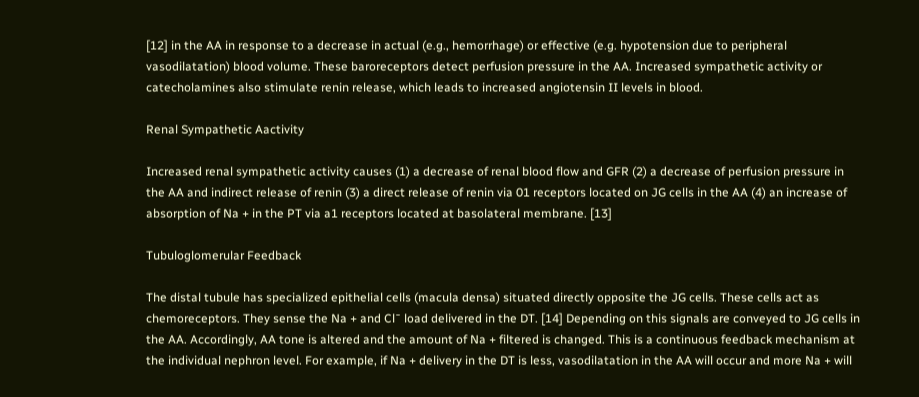[12] in the AA in response to a decrease in actual (e.g., hemorrhage) or effective (e.g. hypotension due to peripheral vasodilatation) blood volume. These baroreceptors detect perfusion pressure in the AA. Increased sympathetic activity or catecholamines also stimulate renin release, which leads to increased angiotensin II levels in blood.

Renal Sympathetic Aactivity

Increased renal sympathetic activity causes (1) a decrease of renal blood flow and GFR (2) a decrease of perfusion pressure in the AA and indirect release of renin (3) a direct release of renin via 01 receptors located on JG cells in the AA (4) an increase of absorption of Na + in the PT via a1 receptors located at basolateral membrane. [13]

Tubuloglomerular Feedback

The distal tubule has specialized epithelial cells (macula densa) situated directly opposite the JG cells. These cells act as chemoreceptors. They sense the Na + and Cl¯ load delivered in the DT. [14] Depending on this signals are conveyed to JG cells in the AA. Accordingly, AA tone is altered and the amount of Na + filtered is changed. This is a continuous feedback mechanism at the individual nephron level. For example, if Na + delivery in the DT is less, vasodilatation in the AA will occur and more Na + will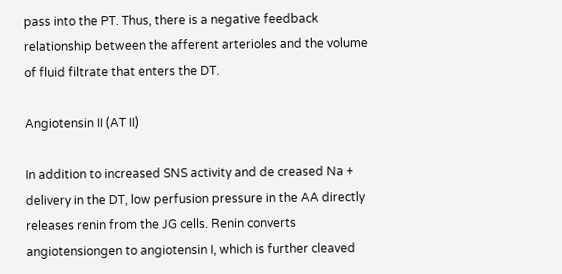pass into the PT. Thus, there is a negative feedback relationship between the afferent arterioles and the volume of fluid filtrate that enters the DT.

Angiotensin II (AT II)

In addition to increased SNS activity and de creased Na + delivery in the DT, low perfusion pressure in the AA directly releases renin from the JG cells. Renin converts angiotensiongen to angiotensin I, which is further cleaved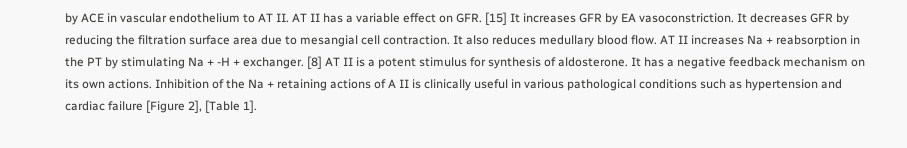by ACE in vascular endothelium to AT II. AT II has a variable effect on GFR. [15] It increases GFR by EA vasoconstriction. It decreases GFR by reducing the filtration surface area due to mesangial cell contraction. It also reduces medullary blood flow. AT II increases Na + reabsorption in the PT by stimulating Na + -H + exchanger. [8] AT II is a potent stimulus for synthesis of aldosterone. It has a negative feedback mechanism on its own actions. Inhibition of the Na + retaining actions of A II is clinically useful in various pathological conditions such as hypertension and cardiac failure [Figure 2], [Table 1].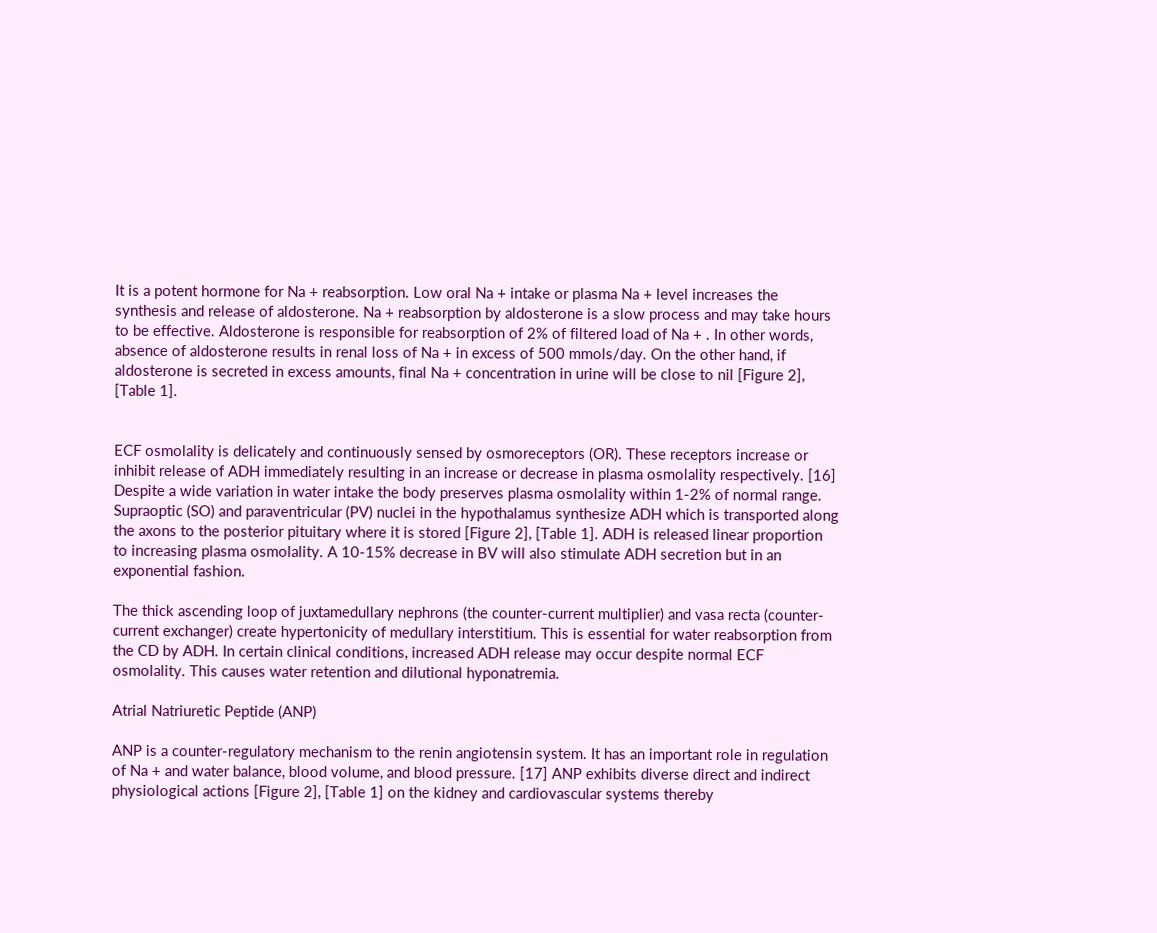It is a potent hormone for Na + reabsorption. Low oral Na + intake or plasma Na + level increases the synthesis and release of aldosterone. Na + reabsorption by aldosterone is a slow process and may take hours to be effective. Aldosterone is responsible for reabsorption of 2% of filtered load of Na + . In other words, absence of aldosterone results in renal loss of Na + in excess of 500 mmols/day. On the other hand, if aldosterone is secreted in excess amounts, final Na + concentration in urine will be close to nil [Figure 2], [Table 1].


ECF osmolality is delicately and continuously sensed by osmoreceptors (OR). These receptors increase or inhibit release of ADH immediately resulting in an increase or decrease in plasma osmolality respectively. [16] Despite a wide variation in water intake the body preserves plasma osmolality within 1-2% of normal range. Supraoptic (SO) and paraventricular (PV) nuclei in the hypothalamus synthesize ADH which is transported along the axons to the posterior pituitary where it is stored [Figure 2], [Table 1]. ADH is released linear proportion to increasing plasma osmolality. A 10-15% decrease in BV will also stimulate ADH secretion but in an exponential fashion.

The thick ascending loop of juxtamedullary nephrons (the counter-current multiplier) and vasa recta (counter-current exchanger) create hypertonicity of medullary interstitium. This is essential for water reabsorption from the CD by ADH. In certain clinical conditions, increased ADH release may occur despite normal ECF osmolality. This causes water retention and dilutional hyponatremia.

Atrial Natriuretic Peptide (ANP)

ANP is a counter-regulatory mechanism to the renin angiotensin system. It has an important role in regulation of Na + and water balance, blood volume, and blood pressure. [17] ANP exhibits diverse direct and indirect physiological actions [Figure 2], [Table 1] on the kidney and cardiovascular systems thereby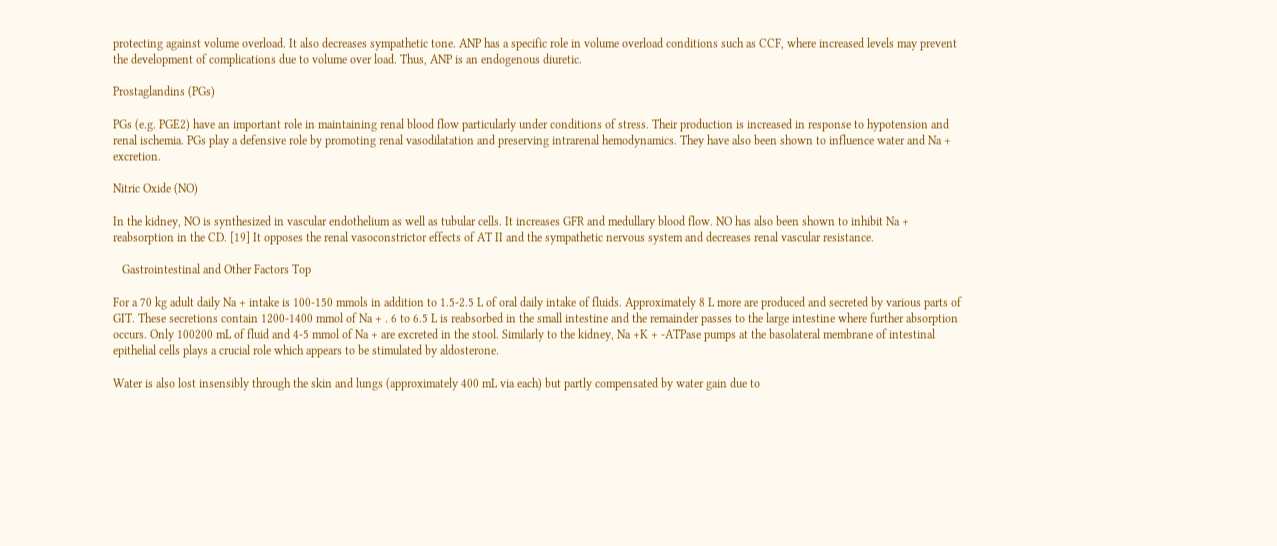protecting against volume overload. It also decreases sympathetic tone. ANP has a specific role in volume overload conditions such as CCF, where increased levels may prevent the development of complications due to volume over load. Thus, ANP is an endogenous diuretic.

Prostaglandins (PGs)

PGs (e.g. PGE2) have an important role in maintaining renal blood flow particularly under conditions of stress. Their production is increased in response to hypotension and renal ischemia. PGs play a defensive role by promoting renal vasodilatation and preserving intrarenal hemodynamics. They have also been shown to influence water and Na + excretion.

Nitric Oxide (NO)

In the kidney, NO is synthesized in vascular endothelium as well as tubular cells. It increases GFR and medullary blood flow. NO has also been shown to inhibit Na + reabsorption in the CD. [19] It opposes the renal vasoconstrictor effects of AT II and the sympathetic nervous system and decreases renal vascular resistance.

   Gastrointestinal and Other Factors Top

For a 70 kg adult daily Na + intake is 100-150 mmols in addition to 1.5-2.5 L of oral daily intake of fluids. Approximately 8 L more are produced and secreted by various parts of GIT. These secretions contain 1200-1400 mmol of Na + . 6 to 6.5 L is reabsorbed in the small intestine and the remainder passes to the large intestine where further absorption occurs. Only 100200 mL of fluid and 4-5 mmol of Na + are excreted in the stool. Similarly to the kidney, Na +K + -ATPase pumps at the basolateral membrane of intestinal epithelial cells plays a crucial role which appears to be stimulated by aldosterone.

Water is also lost insensibly through the skin and lungs (approximately 400 mL via each) but partly compensated by water gain due to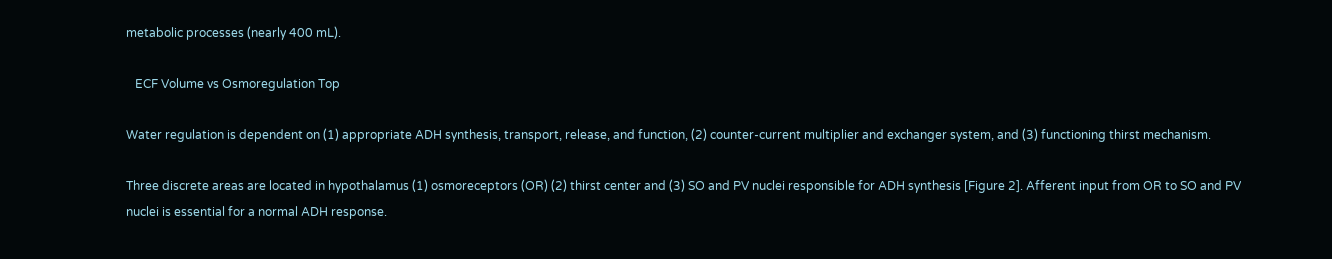metabolic processes (nearly 400 mL).

   ECF Volume vs Osmoregulation Top

Water regulation is dependent on (1) appropriate ADH synthesis, transport, release, and function, (2) counter-current multiplier and exchanger system, and (3) functioning thirst mechanism.

Three discrete areas are located in hypothalamus (1) osmoreceptors (OR) (2) thirst center and (3) SO and PV nuclei responsible for ADH synthesis [Figure 2]. Afferent input from OR to SO and PV nuclei is essential for a normal ADH response.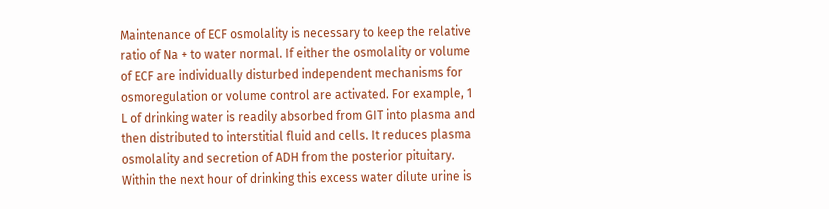Maintenance of ECF osmolality is necessary to keep the relative ratio of Na + to water normal. If either the osmolality or volume of ECF are individually disturbed independent mechanisms for osmoregulation or volume control are activated. For example, 1 L of drinking water is readily absorbed from GIT into plasma and then distributed to interstitial fluid and cells. It reduces plasma osmolality and secretion of ADH from the posterior pituitary. Within the next hour of drinking this excess water dilute urine is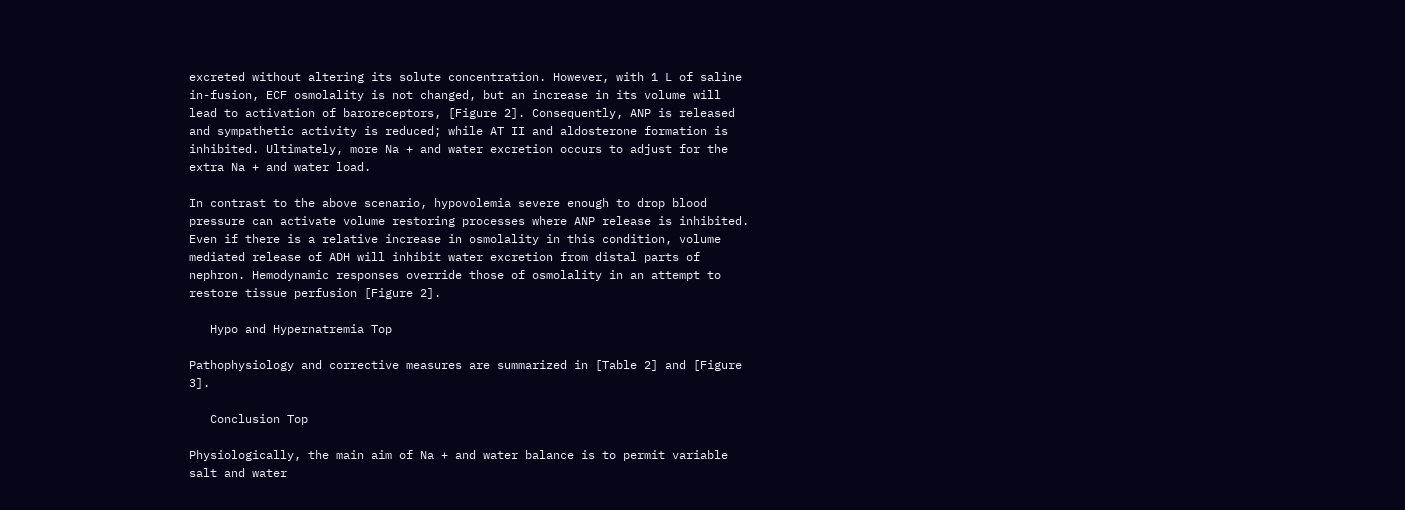excreted without altering its solute concentration. However, with 1 L of saline in-fusion, ECF osmolality is not changed, but an increase in its volume will lead to activation of baroreceptors, [Figure 2]. Consequently, ANP is released and sympathetic activity is reduced; while AT II and aldosterone formation is inhibited. Ultimately, more Na + and water excretion occurs to adjust for the extra Na + and water load.

In contrast to the above scenario, hypovolemia severe enough to drop blood pressure can activate volume restoring processes where ANP release is inhibited. Even if there is a relative increase in osmolality in this condition, volume mediated release of ADH will inhibit water excretion from distal parts of nephron. Hemodynamic responses override those of osmolality in an attempt to restore tissue perfusion [Figure 2].

   Hypo and Hypernatremia Top

Pathophysiology and corrective measures are summarized in [Table 2] and [Figure 3].

   Conclusion Top

Physiologically, the main aim of Na + and water balance is to permit variable salt and water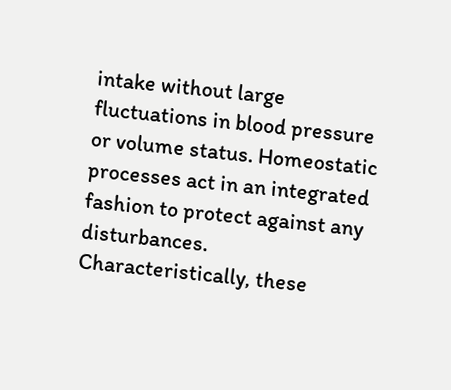intake without large fluctuations in blood pressure or volume status. Homeostatic processes act in an integrated fashion to protect against any disturbances. Characteristically, these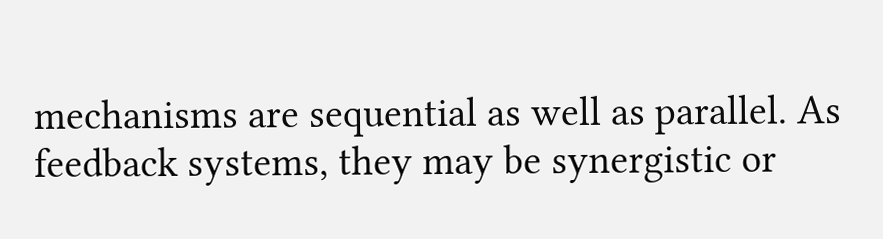mechanisms are sequential as well as parallel. As feedback systems, they may be synergistic or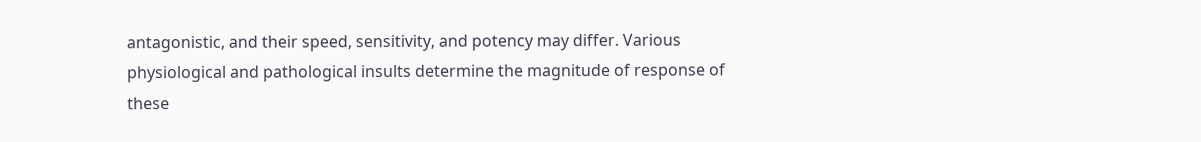antagonistic, and their speed, sensitivity, and potency may differ. Various physiological and pathological insults determine the magnitude of response of these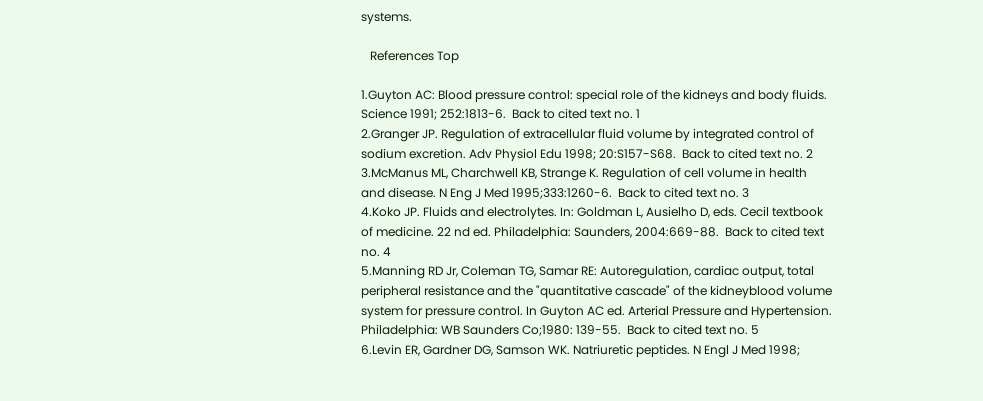systems.

   References Top

1.Guyton AC: Blood pressure control: special role of the kidneys and body fluids. Science 1991; 252:1813-6.  Back to cited text no. 1
2.Granger JP. Regulation of extracellular fluid volume by integrated control of sodium excretion. Adv Physiol Edu 1998; 20:S157-S68.  Back to cited text no. 2
3.McManus ML, Charchwell KB, Strange K. Regulation of cell volume in health and disease. N Eng J Med 1995;333:1260-6.  Back to cited text no. 3
4.Koko JP. Fluids and electrolytes. In: Goldman L, Ausielho D, eds. Cecil textbook of medicine. 22 nd ed. Philadelphia: Saunders, 2004:669-88.  Back to cited text no. 4
5.Manning RD Jr, Coleman TG, Samar RE: Autoregulation, cardiac output, total peripheral resistance and the "quantitative cascade" of the kidneyblood volume system for pressure control. In Guyton AC ed. Arterial Pressure and Hypertension. Philadelphia: WB Saunders Co;1980: 139-55.  Back to cited text no. 5
6.Levin ER, Gardner DG, Samson WK. Natriuretic peptides. N Engl J Med 1998;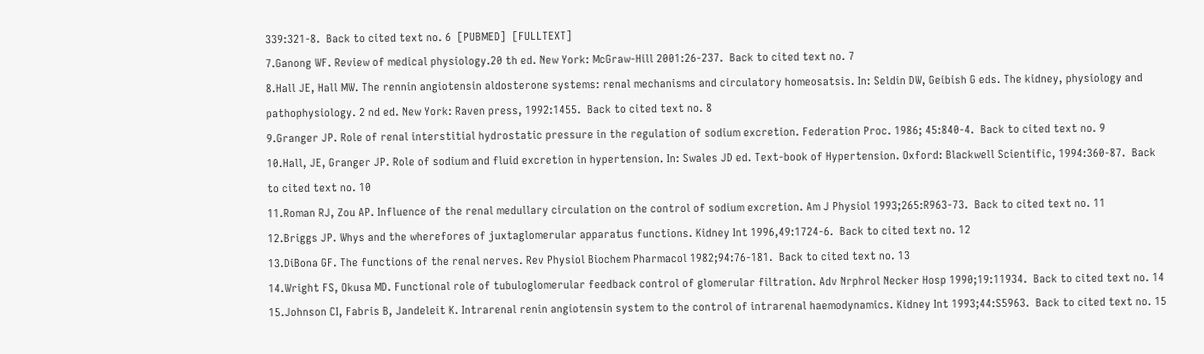339:321-8.  Back to cited text no. 6  [PUBMED]  [FULLTEXT]
7.Ganong WF. Review of medical physiology.20 th ed. New York: McGraw-Hill 2001:26-237.  Back to cited text no. 7
8.Hall JE, Hall MW. The rennin angiotensin aldosterone systems: renal mechanisms and circulatory homeosatsis. In: Seldin DW, Geibish G eds. The kidney, physiology and pathophysiology. 2 nd ed. New York: Raven press, 1992:1455.  Back to cited text no. 8
9.Granger JP. Role of renal interstitial hydrostatic pressure in the regulation of sodium excretion. Federation Proc. 1986; 45:840-4.  Back to cited text no. 9
10.Hall, JE, Granger JP. Role of sodium and fluid excretion in hypertension. In: Swales JD ed. Text-book of Hypertension. Oxford: Blackwell Scientific, 1994:360-87.  Back to cited text no. 10
11.Roman RJ, Zou AP. Influence of the renal medullary circulation on the control of sodium excretion. Am J Physiol 1993;265:R963-73.  Back to cited text no. 11
12.Briggs JP. Whys and the wherefores of juxtaglomerular apparatus functions. Kidney Int 1996,49:1724-6.  Back to cited text no. 12
13.DiBona GF. The functions of the renal nerves. Rev Physiol Biochem Pharmacol 1982;94:76-181.  Back to cited text no. 13
14.Wright FS, Okusa MD. Functional role of tubuloglomerular feedback control of glomerular filtration. Adv Nrphrol Necker Hosp 1990;19:11934.  Back to cited text no. 14
15.Johnson CI, Fabris B, Jandeleit K. Intrarenal renin angiotensin system to the control of intrarenal haemodynamics. Kidney Int 1993;44:S5963.  Back to cited text no. 15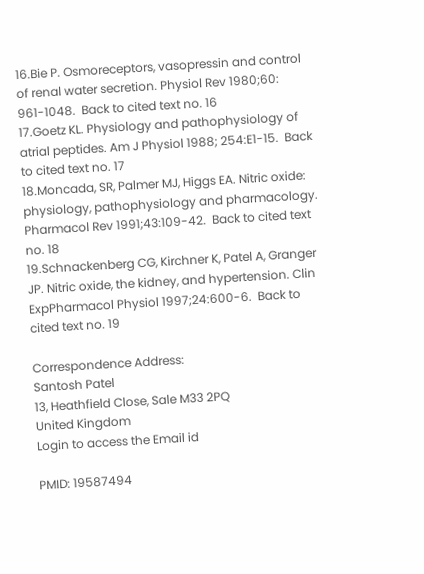16.Bie P. Osmoreceptors, vasopressin and control of renal water secretion. Physiol Rev 1980;60: 961-1048.  Back to cited text no. 16
17.Goetz KL. Physiology and pathophysiology of atrial peptides. Am J Physiol 1988; 254:E1-15.  Back to cited text no. 17
18.Moncada, SR, Palmer MJ, Higgs EA. Nitric oxide: physiology, pathophysiology and pharmacology. Pharmacol Rev 1991;43:109-42.  Back to cited text no. 18
19.Schnackenberg CG, Kirchner K, Patel A, Granger JP. Nitric oxide, the kidney, and hypertension. Clin ExpPharmacol Physiol 1997;24:600-6.  Back to cited text no. 19

Correspondence Address:
Santosh Patel
13, Heathfield Close, Sale M33 2PQ
United Kingdom
Login to access the Email id

PMID: 19587494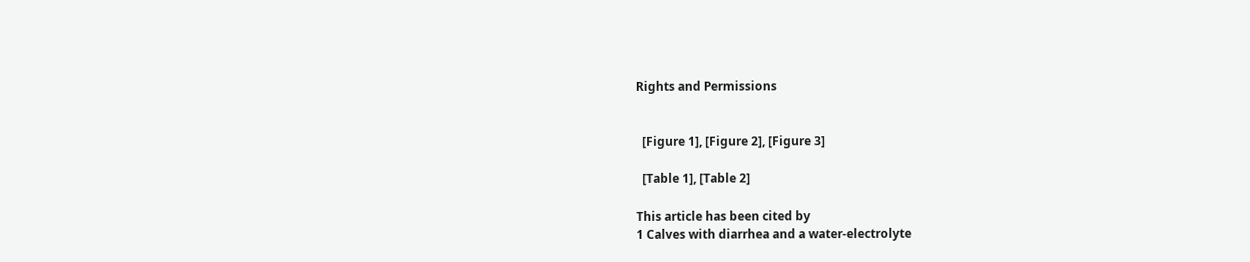Rights and Permissions


  [Figure 1], [Figure 2], [Figure 3]

  [Table 1], [Table 2]

This article has been cited by
1 Calves with diarrhea and a water-electrolyte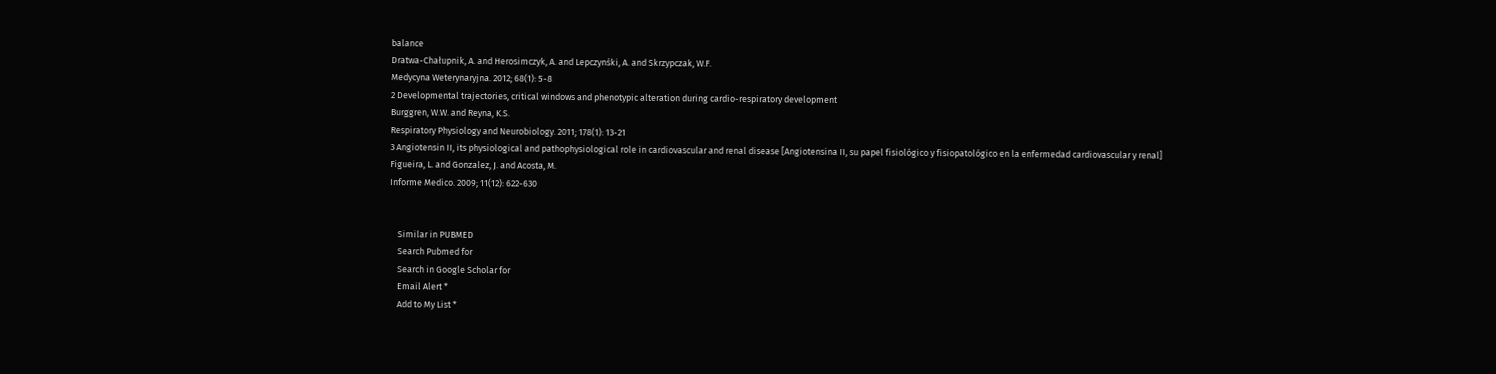balance
Dratwa-Chałupnik, A. and Herosimczyk, A. and Lepczynśki, A. and Skrzypczak, W.F.
Medycyna Weterynaryjna. 2012; 68(1): 5-8
2 Developmental trajectories, critical windows and phenotypic alteration during cardio-respiratory development
Burggren, W.W. and Reyna, K.S.
Respiratory Physiology and Neurobiology. 2011; 178(1): 13-21
3 Angiotensin II, its physiological and pathophysiological role in cardiovascular and renal disease [Angiotensina II, su papel fisiológico y fisiopatológico en la enfermedad cardiovascular y renal]
Figueira, L. and Gonzalez, J. and Acosta, M.
Informe Medico. 2009; 11(12): 622-630


    Similar in PUBMED
    Search Pubmed for
    Search in Google Scholar for
    Email Alert *
    Add to My List *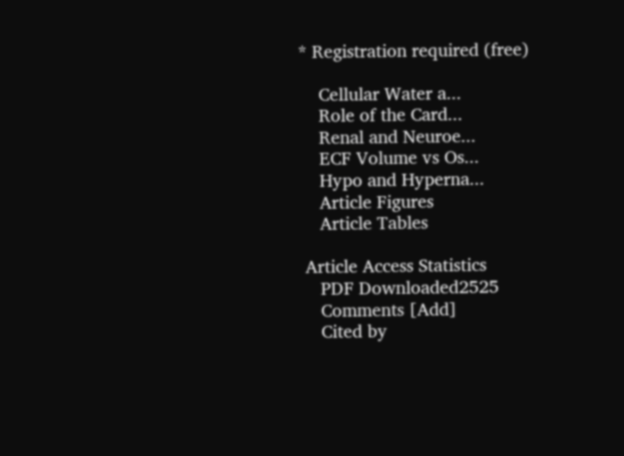* Registration required (free)

    Cellular Water a...
    Role of the Card...
    Renal and Neuroe...
    ECF Volume vs Os...
    Hypo and Hyperna...
    Article Figures
    Article Tables

 Article Access Statistics
    PDF Downloaded2525
    Comments [Add]
    Cited by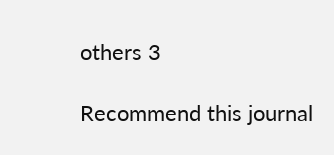others 3

Recommend this journal